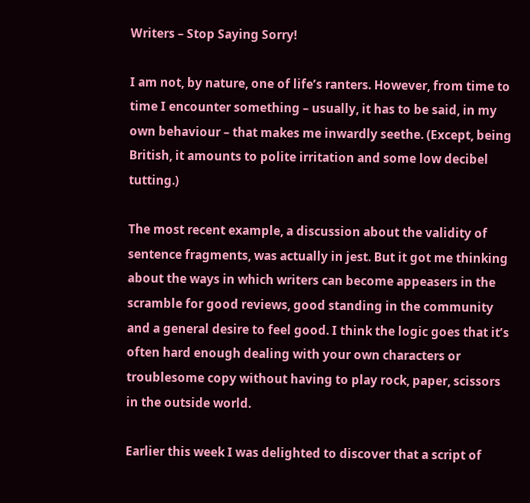Writers – Stop Saying Sorry!

I am not, by nature, one of life’s ranters. However, from time to time I encounter something – usually, it has to be said, in my own behaviour – that makes me inwardly seethe. (Except, being British, it amounts to polite irritation and some low decibel tutting.)

The most recent example, a discussion about the validity of sentence fragments, was actually in jest. But it got me thinking about the ways in which writers can become appeasers in the scramble for good reviews, good standing in the community and a general desire to feel good. I think the logic goes that it’s often hard enough dealing with your own characters or troublesome copy without having to play rock, paper, scissors in the outside world.

Earlier this week I was delighted to discover that a script of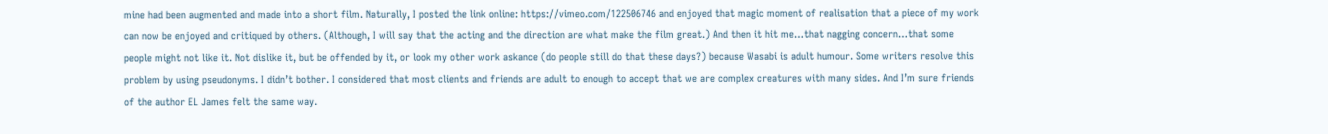mine had been augmented and made into a short film. Naturally, I posted the link online: https://vimeo.com/122506746 and enjoyed that magic moment of realisation that a piece of my work can now be enjoyed and critiqued by others. (Although, I will say that the acting and the direction are what make the film great.) And then it hit me…that nagging concern…that some people might not like it. Not dislike it, but be offended by it, or look my other work askance (do people still do that these days?) because Wasabi is adult humour. Some writers resolve this problem by using pseudonyms. I didn’t bother. I considered that most clients and friends are adult to enough to accept that we are complex creatures with many sides. And I’m sure friends of the author EL James felt the same way.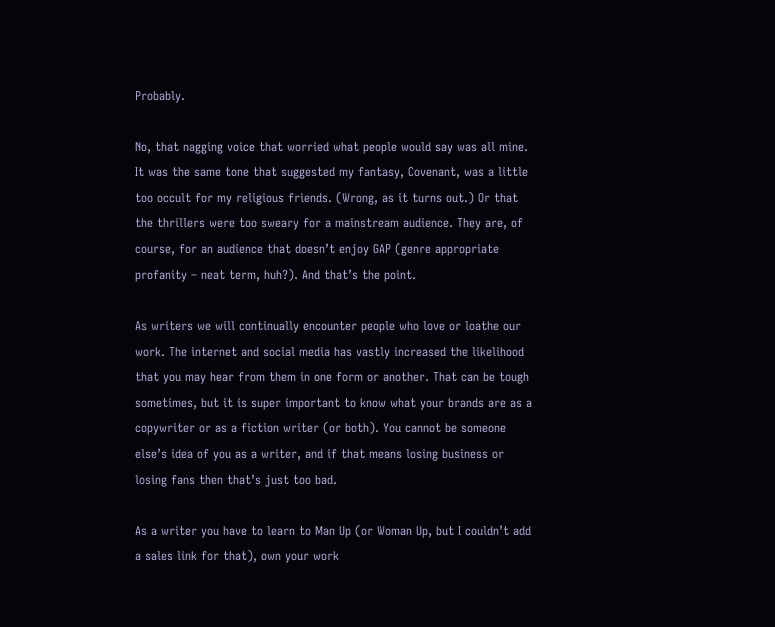Probably.

No, that nagging voice that worried what people would say was all mine. It was the same tone that suggested my fantasy, Covenant, was a little too occult for my religious friends. (Wrong, as it turns out.) Or that the thrillers were too sweary for a mainstream audience. They are, of course, for an audience that doesn’t enjoy GAP (genre appropriate profanity – neat term, huh?). And that’s the point.

As writers we will continually encounter people who love or loathe our work. The internet and social media has vastly increased the likelihood that you may hear from them in one form or another. That can be tough sometimes, but it is super important to know what your brands are as a copywriter or as a fiction writer (or both). You cannot be someone else’s idea of you as a writer, and if that means losing business or losing fans then that’s just too bad.

As a writer you have to learn to Man Up (or Woman Up, but I couldn’t add a sales link for that), own your work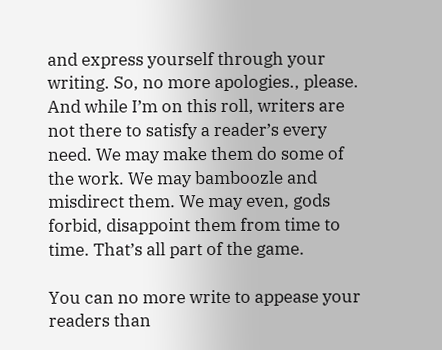and express yourself through your writing. So, no more apologies., please. And while I’m on this roll, writers are not there to satisfy a reader’s every need. We may make them do some of the work. We may bamboozle and misdirect them. We may even, gods forbid, disappoint them from time to time. That’s all part of the game.

You can no more write to appease your readers than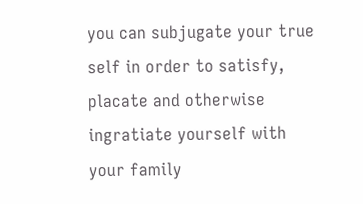you can subjugate your true self in order to satisfy, placate and otherwise ingratiate yourself with your family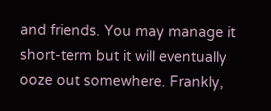and friends. You may manage it short-term but it will eventually ooze out somewhere. Frankly,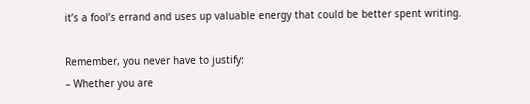it’s a fool’s errand and uses up valuable energy that could be better spent writing.

Remember, you never have to justify:
– Whether you are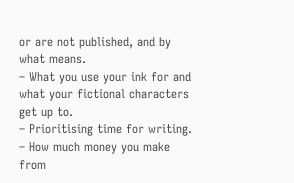or are not published, and by what means.
– What you use your ink for and what your fictional characters get up to.
– Prioritising time for writing.
– How much money you make from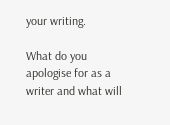your writing.

What do you apologise for as a writer and what will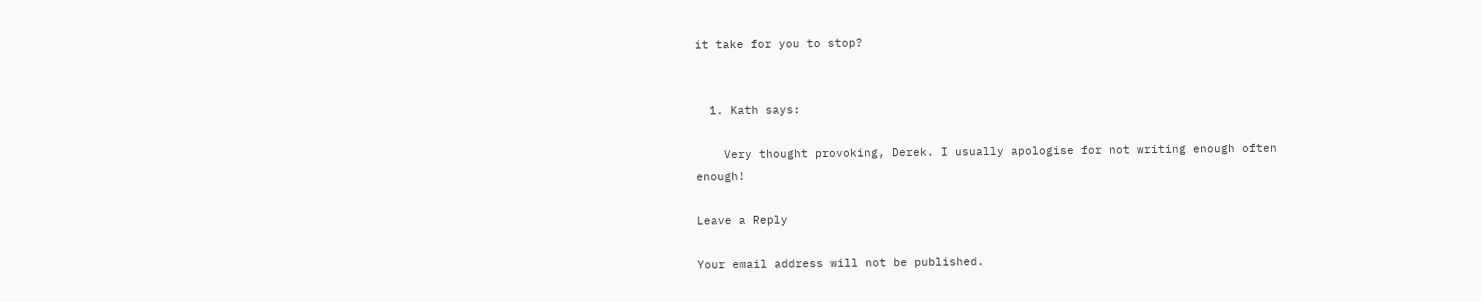it take for you to stop?


  1. Kath says:

    Very thought provoking, Derek. I usually apologise for not writing enough often enough!

Leave a Reply

Your email address will not be published.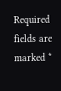Required fields are marked *